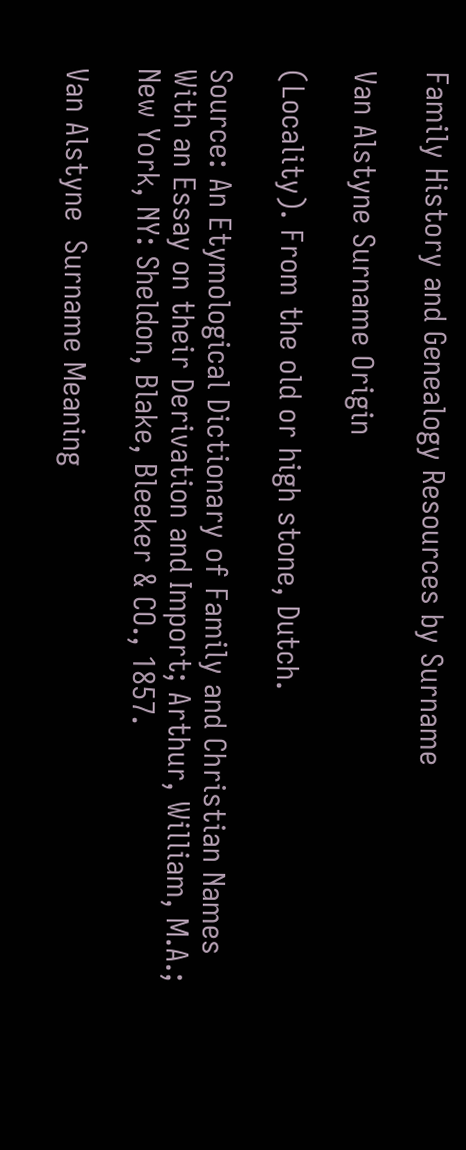Family History and Genealogy Resources by Surname

Van Alstyne Surname Origin

(Locality). From the old or high stone, Dutch.

Source: An Etymological Dictionary of Family and Christian Names With an Essay on their Derivation and Import; Arthur, William, M.A.; New York, NY: Sheldon, Blake, Bleeker & CO., 1857.

Van Alstyne  Surname Meaning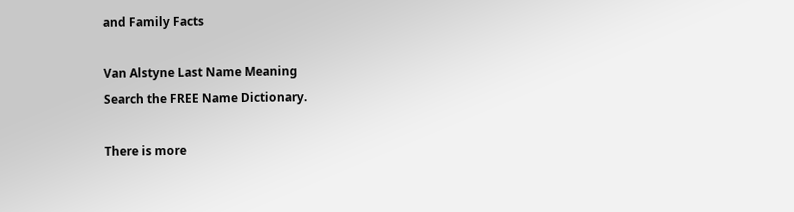and Family Facts

Van Alstyne Last Name Meaning
Search the FREE Name Dictionary.

There is more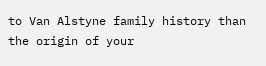to Van Alstyne family history than the origin of your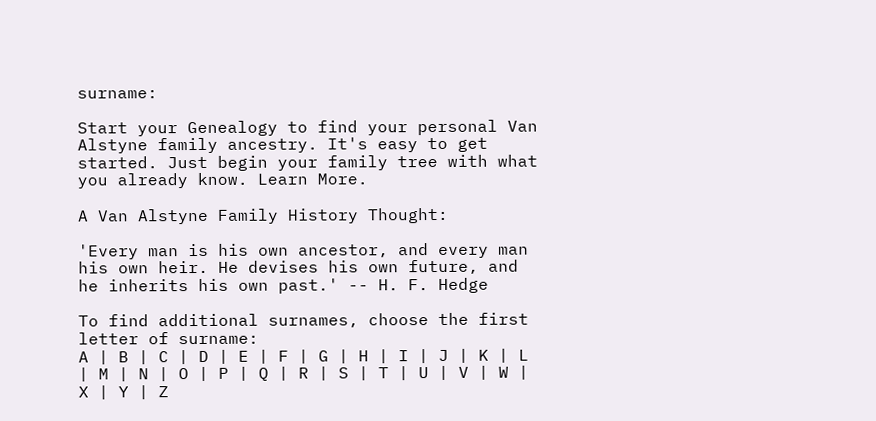surname:

Start your Genealogy to find your personal Van Alstyne family ancestry. It's easy to get started. Just begin your family tree with what you already know. Learn More.

A Van Alstyne Family History Thought:

'Every man is his own ancestor, and every man his own heir. He devises his own future, and he inherits his own past.' -- H. F. Hedge

To find additional surnames, choose the first letter of surname:
A | B | C | D | E | F | G | H | I | J | K | L | M | N | O | P | Q | R | S | T | U | V | W | X | Y | Z